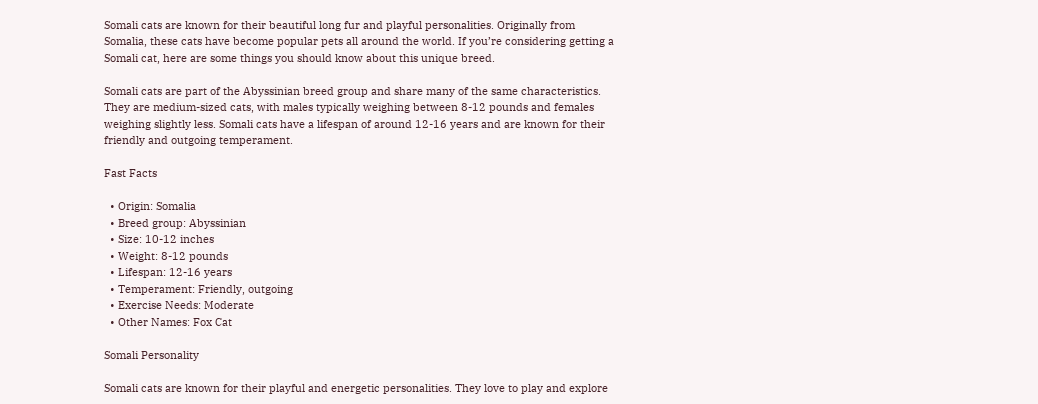Somali cats are known for their beautiful long fur and playful personalities. Originally from Somalia, these cats have become popular pets all around the world. If you’re considering getting a Somali cat, here are some things you should know about this unique breed.

Somali cats are part of the Abyssinian breed group and share many of the same characteristics. They are medium-sized cats, with males typically weighing between 8-12 pounds and females weighing slightly less. Somali cats have a lifespan of around 12-16 years and are known for their friendly and outgoing temperament.

Fast Facts

  • Origin: Somalia
  • Breed group: Abyssinian
  • Size: 10-12 inches
  • Weight: 8-12 pounds
  • Lifespan: 12-16 years
  • Temperament: Friendly, outgoing
  • Exercise Needs: Moderate
  • Other Names: Fox Cat

Somali Personality

Somali cats are known for their playful and energetic personalities. They love to play and explore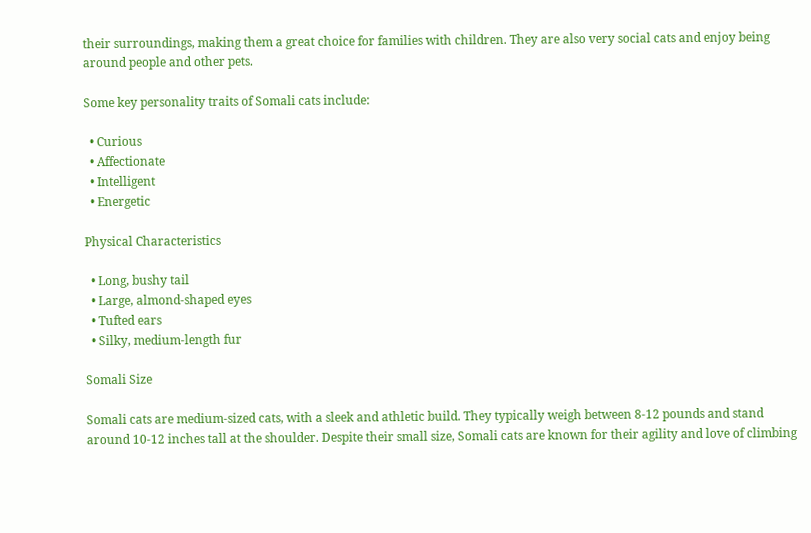their surroundings, making them a great choice for families with children. They are also very social cats and enjoy being around people and other pets.

Some key personality traits of Somali cats include:

  • Curious
  • Affectionate
  • Intelligent
  • Energetic

Physical Characteristics

  • Long, bushy tail
  • Large, almond-shaped eyes
  • Tufted ears
  • Silky, medium-length fur

Somali Size

Somali cats are medium-sized cats, with a sleek and athletic build. They typically weigh between 8-12 pounds and stand around 10-12 inches tall at the shoulder. Despite their small size, Somali cats are known for their agility and love of climbing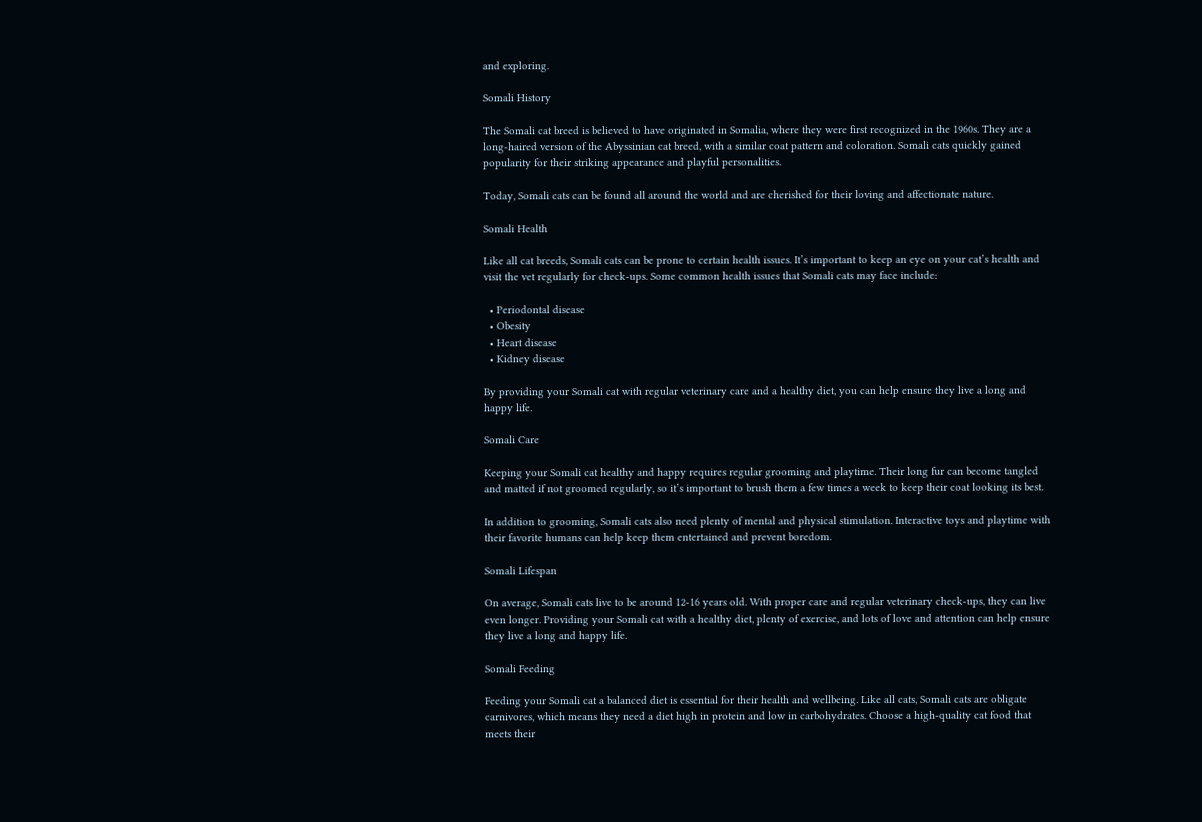and exploring.

Somali History

The Somali cat breed is believed to have originated in Somalia, where they were first recognized in the 1960s. They are a long-haired version of the Abyssinian cat breed, with a similar coat pattern and coloration. Somali cats quickly gained popularity for their striking appearance and playful personalities.

Today, Somali cats can be found all around the world and are cherished for their loving and affectionate nature.

Somali Health

Like all cat breeds, Somali cats can be prone to certain health issues. It’s important to keep an eye on your cat’s health and visit the vet regularly for check-ups. Some common health issues that Somali cats may face include:

  • Periodontal disease
  • Obesity
  • Heart disease
  • Kidney disease

By providing your Somali cat with regular veterinary care and a healthy diet, you can help ensure they live a long and happy life.

Somali Care

Keeping your Somali cat healthy and happy requires regular grooming and playtime. Their long fur can become tangled and matted if not groomed regularly, so it’s important to brush them a few times a week to keep their coat looking its best.

In addition to grooming, Somali cats also need plenty of mental and physical stimulation. Interactive toys and playtime with their favorite humans can help keep them entertained and prevent boredom.

Somali Lifespan

On average, Somali cats live to be around 12-16 years old. With proper care and regular veterinary check-ups, they can live even longer. Providing your Somali cat with a healthy diet, plenty of exercise, and lots of love and attention can help ensure they live a long and happy life.

Somali Feeding

Feeding your Somali cat a balanced diet is essential for their health and wellbeing. Like all cats, Somali cats are obligate carnivores, which means they need a diet high in protein and low in carbohydrates. Choose a high-quality cat food that meets their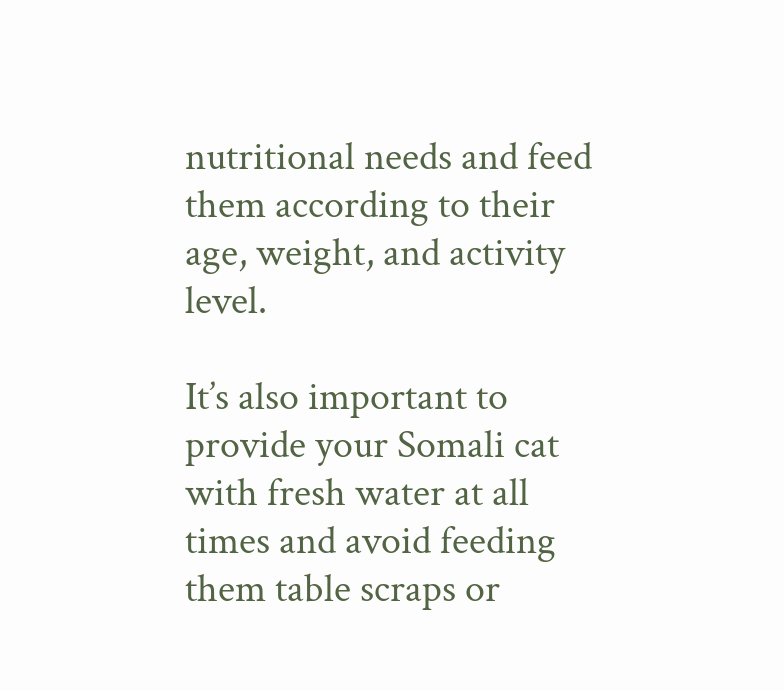nutritional needs and feed them according to their age, weight, and activity level.

It’s also important to provide your Somali cat with fresh water at all times and avoid feeding them table scraps or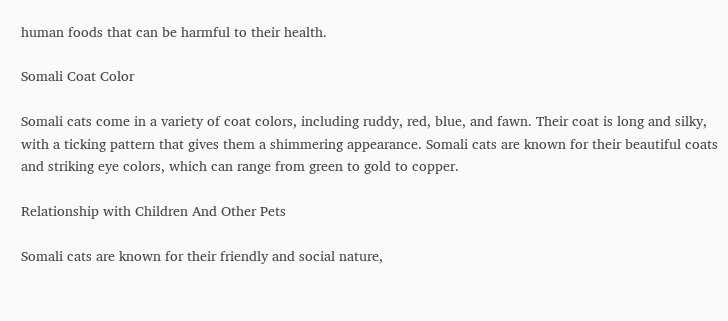human foods that can be harmful to their health.

Somali Coat Color

Somali cats come in a variety of coat colors, including ruddy, red, blue, and fawn. Their coat is long and silky, with a ticking pattern that gives them a shimmering appearance. Somali cats are known for their beautiful coats and striking eye colors, which can range from green to gold to copper.

Relationship with Children And Other Pets

Somali cats are known for their friendly and social nature,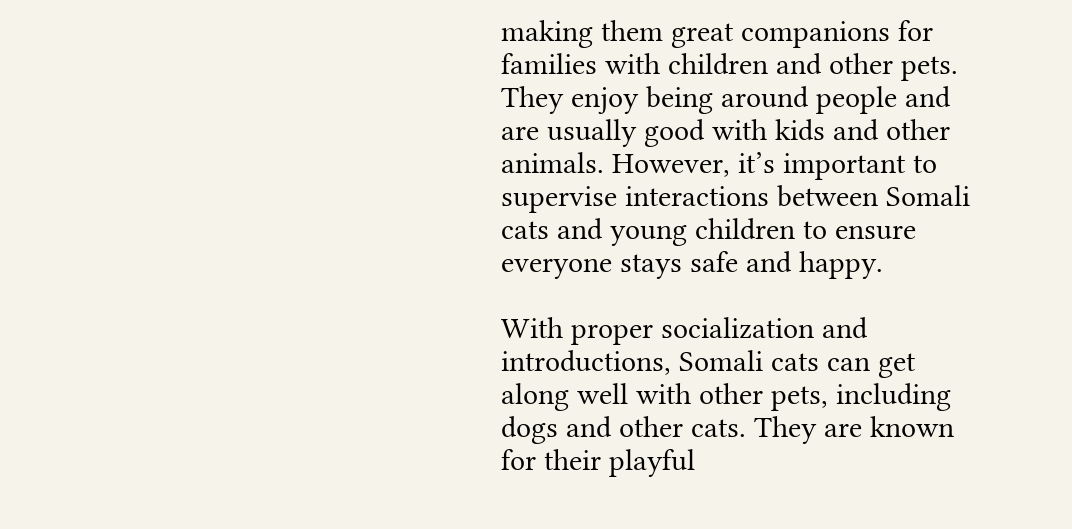making them great companions for families with children and other pets. They enjoy being around people and are usually good with kids and other animals. However, it’s important to supervise interactions between Somali cats and young children to ensure everyone stays safe and happy.

With proper socialization and introductions, Somali cats can get along well with other pets, including dogs and other cats. They are known for their playful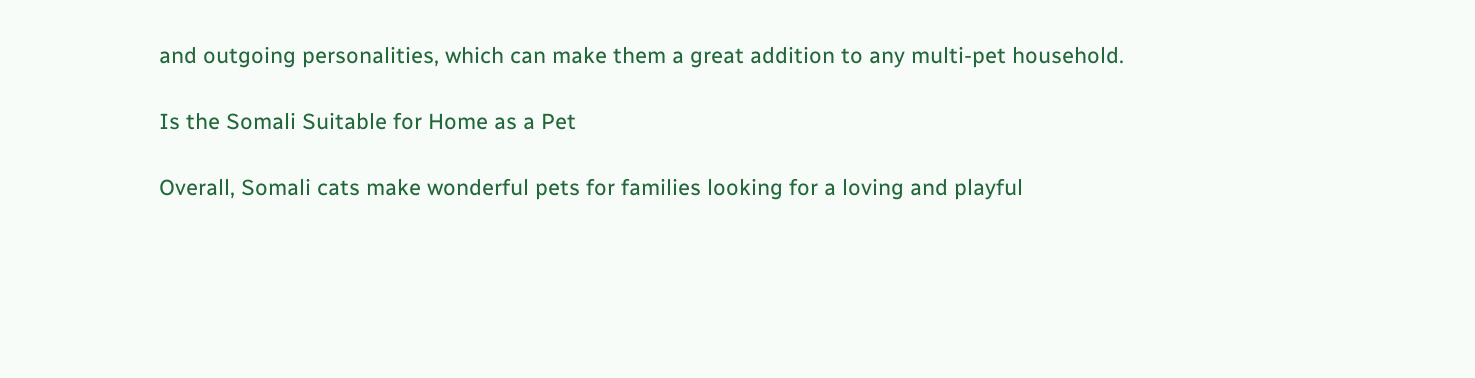and outgoing personalities, which can make them a great addition to any multi-pet household.

Is the Somali Suitable for Home as a Pet

Overall, Somali cats make wonderful pets for families looking for a loving and playful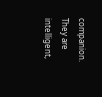companion. They are intelligent,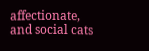affectionate, and social cats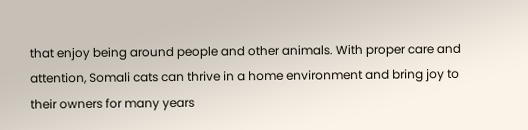that enjoy being around people and other animals. With proper care and attention, Somali cats can thrive in a home environment and bring joy to their owners for many years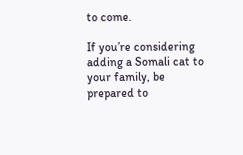to come.

If you’re considering adding a Somali cat to your family, be prepared to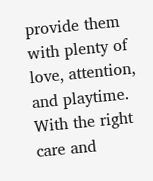provide them with plenty of love, attention, and playtime. With the right care and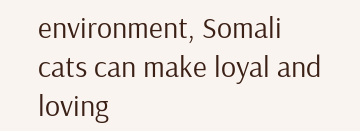environment, Somali cats can make loyal and loving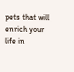pets that will enrich your life in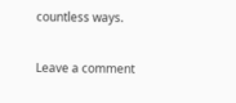countless ways.

Leave a comment